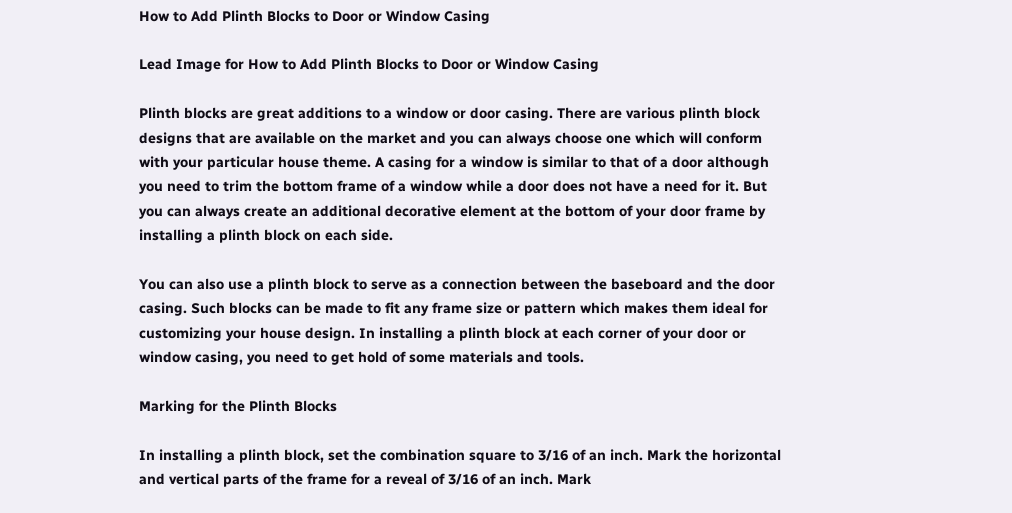How to Add Plinth Blocks to Door or Window Casing

Lead Image for How to Add Plinth Blocks to Door or Window Casing

Plinth blocks are great additions to a window or door casing. There are various plinth block designs that are available on the market and you can always choose one which will conform with your particular house theme. A casing for a window is similar to that of a door although you need to trim the bottom frame of a window while a door does not have a need for it. But you can always create an additional decorative element at the bottom of your door frame by installing a plinth block on each side.

You can also use a plinth block to serve as a connection between the baseboard and the door casing. Such blocks can be made to fit any frame size or pattern which makes them ideal for customizing your house design. In installing a plinth block at each corner of your door or window casing, you need to get hold of some materials and tools.

Marking for the Plinth Blocks

In installing a plinth block, set the combination square to 3/16 of an inch. Mark the horizontal and vertical parts of the frame for a reveal of 3/16 of an inch. Mark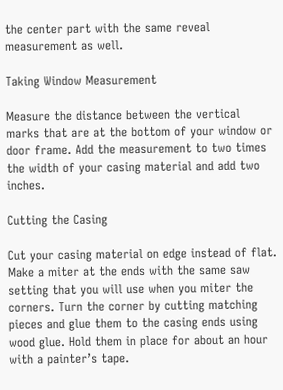the center part with the same reveal measurement as well.

Taking Window Measurement

Measure the distance between the vertical marks that are at the bottom of your window or door frame. Add the measurement to two times the width of your casing material and add two inches.

Cutting the Casing

Cut your casing material on edge instead of flat. Make a miter at the ends with the same saw setting that you will use when you miter the corners. Turn the corner by cutting matching pieces and glue them to the casing ends using wood glue. Hold them in place for about an hour with a painter’s tape.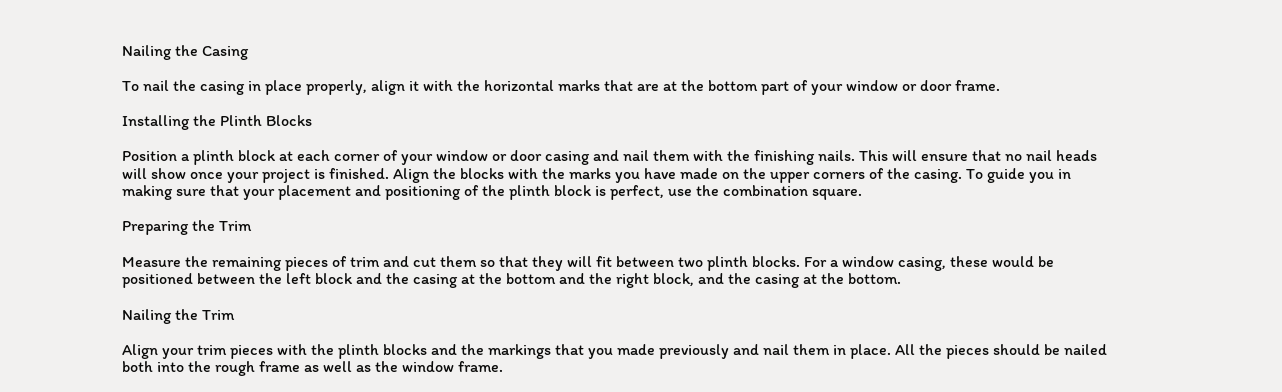Nailing the Casing

To nail the casing in place properly, align it with the horizontal marks that are at the bottom part of your window or door frame.

Installing the Plinth Blocks

Position a plinth block at each corner of your window or door casing and nail them with the finishing nails. This will ensure that no nail heads will show once your project is finished. Align the blocks with the marks you have made on the upper corners of the casing. To guide you in making sure that your placement and positioning of the plinth block is perfect, use the combination square.

Preparing the Trim

Measure the remaining pieces of trim and cut them so that they will fit between two plinth blocks. For a window casing, these would be positioned between the left block and the casing at the bottom and the right block, and the casing at the bottom.

Nailing the Trim

Align your trim pieces with the plinth blocks and the markings that you made previously and nail them in place. All the pieces should be nailed both into the rough frame as well as the window frame.